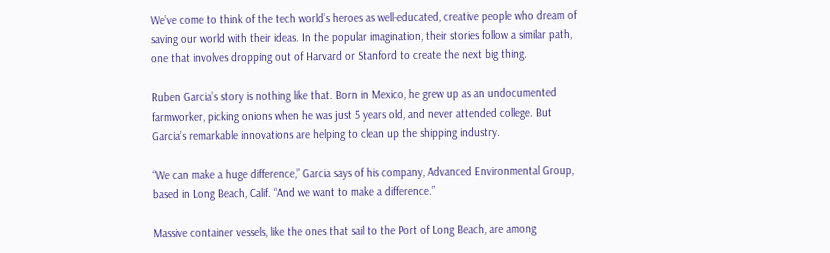We’ve come to think of the tech world’s heroes as well-educated, creative people who dream of saving our world with their ideas. In the popular imagination, their stories follow a similar path, one that involves dropping out of Harvard or Stanford to create the next big thing.

Ruben Garcia’s story is nothing like that. Born in Mexico, he grew up as an undocumented farmworker, picking onions when he was just 5 years old, and never attended college. But Garcia’s remarkable innovations are helping to clean up the shipping industry.

“We can make a huge difference,” Garcia says of his company, Advanced Environmental Group, based in Long Beach, Calif. “And we want to make a difference.”

Massive container vessels, like the ones that sail to the Port of Long Beach, are among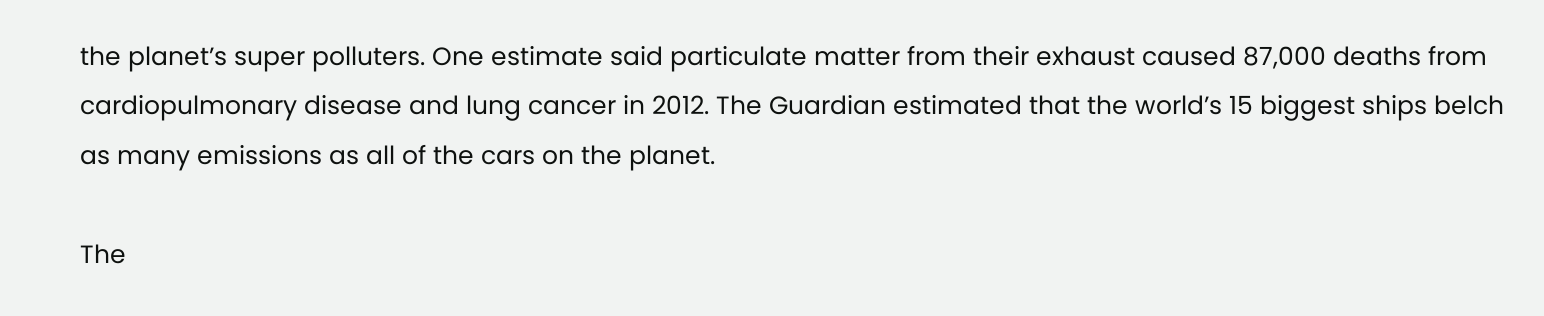the planet’s super polluters. One estimate said particulate matter from their exhaust caused 87,000 deaths from cardiopulmonary disease and lung cancer in 2012. The Guardian estimated that the world’s 15 biggest ships belch as many emissions as all of the cars on the planet.

The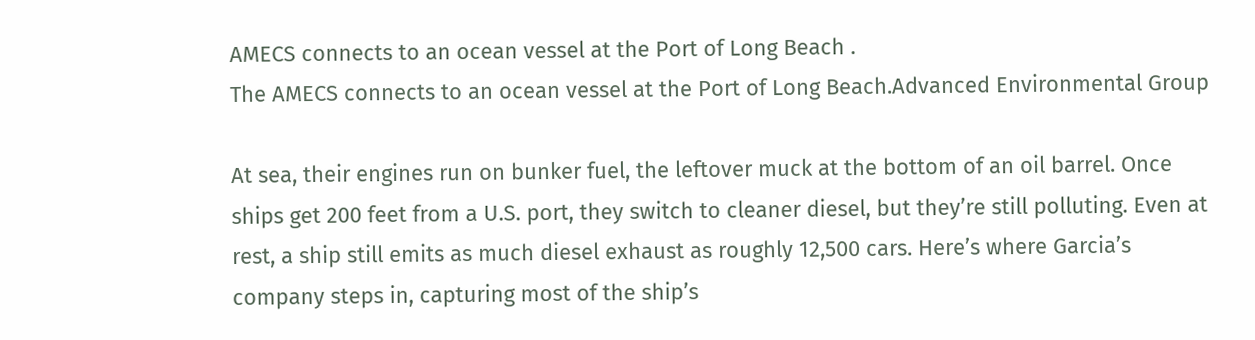AMECS connects to an ocean vessel at the Port of Long Beach .
The AMECS connects to an ocean vessel at the Port of Long Beach.Advanced Environmental Group

At sea, their engines run on bunker fuel, the leftover muck at the bottom of an oil barrel. Once ships get 200 feet from a U.S. port, they switch to cleaner diesel, but they’re still polluting. Even at rest, a ship still emits as much diesel exhaust as roughly 12,500 cars. Here’s where Garcia’s company steps in, capturing most of the ship’s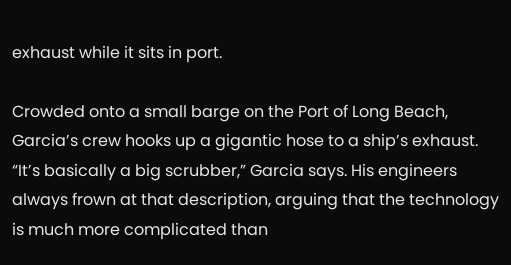exhaust while it sits in port.

Crowded onto a small barge on the Port of Long Beach, Garcia’s crew hooks up a gigantic hose to a ship’s exhaust. “It’s basically a big scrubber,” Garcia says. His engineers always frown at that description, arguing that the technology is much more complicated than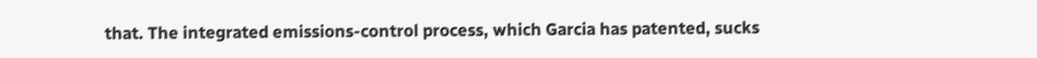that. The integrated emissions-control process, which Garcia has patented, sucks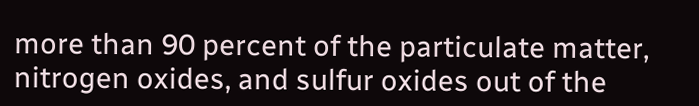more than 90 percent of the particulate matter, nitrogen oxides, and sulfur oxides out of the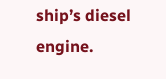ship’s diesel engine.